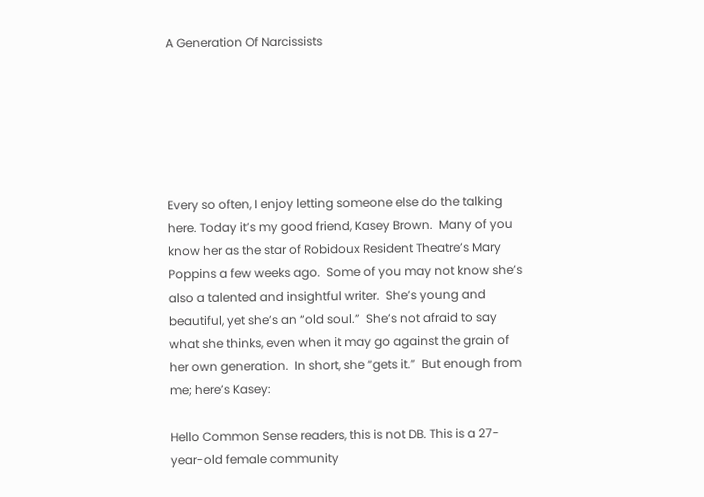A Generation Of Narcissists






Every so often, I enjoy letting someone else do the talking here. Today it’s my good friend, Kasey Brown.  Many of you know her as the star of Robidoux Resident Theatre’s Mary Poppins a few weeks ago.  Some of you may not know she’s also a talented and insightful writer.  She’s young and beautiful, yet she’s an “old soul.”  She’s not afraid to say what she thinks, even when it may go against the grain of her own generation.  In short, she “gets it.”  But enough from me; here’s Kasey:

Hello Common Sense readers, this is not DB. This is a 27-year-old female community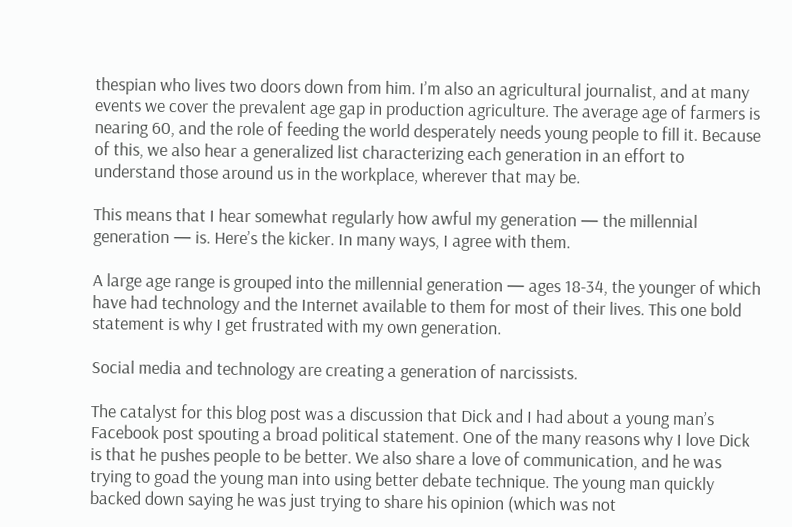thespian who lives two doors down from him. I’m also an agricultural journalist, and at many events we cover the prevalent age gap in production agriculture. The average age of farmers is nearing 60, and the role of feeding the world desperately needs young people to fill it. Because of this, we also hear a generalized list characterizing each generation in an effort to understand those around us in the workplace, wherever that may be.

This means that I hear somewhat regularly how awful my generation — the millennial generation — is. Here’s the kicker. In many ways, I agree with them.

A large age range is grouped into the millennial generation — ages 18-34, the younger of which have had technology and the Internet available to them for most of their lives. This one bold statement is why I get frustrated with my own generation.

Social media and technology are creating a generation of narcissists.

The catalyst for this blog post was a discussion that Dick and I had about a young man’s Facebook post spouting a broad political statement. One of the many reasons why I love Dick is that he pushes people to be better. We also share a love of communication, and he was trying to goad the young man into using better debate technique. The young man quickly backed down saying he was just trying to share his opinion (which was not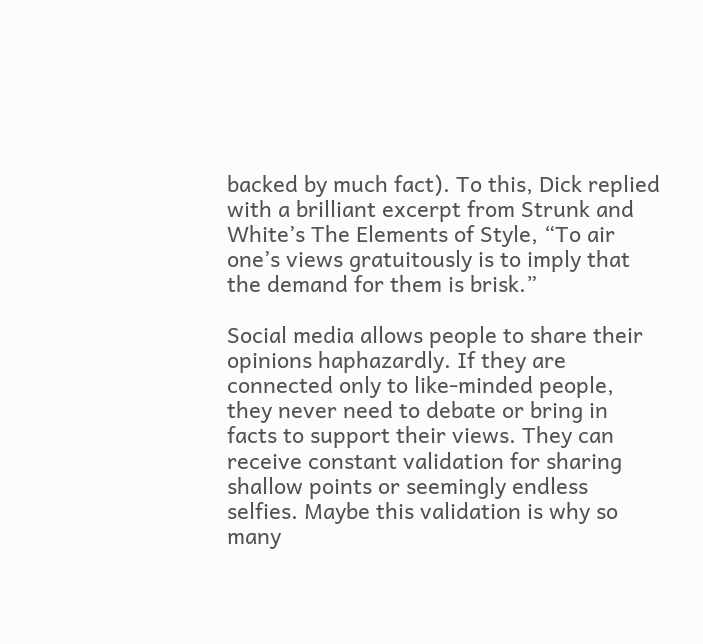backed by much fact). To this, Dick replied with a brilliant excerpt from Strunk and White’s The Elements of Style, “To air one’s views gratuitously is to imply that the demand for them is brisk.”

Social media allows people to share their opinions haphazardly. If they are connected only to like-minded people, they never need to debate or bring in facts to support their views. They can receive constant validation for sharing shallow points or seemingly endless selfies. Maybe this validation is why so many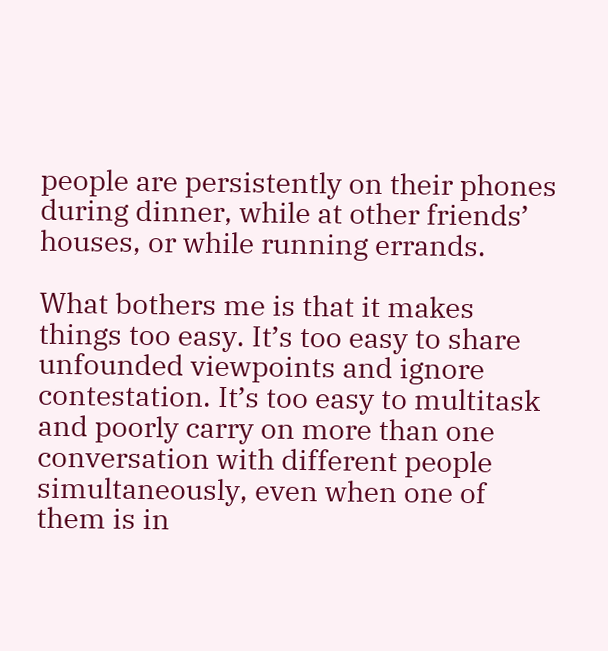people are persistently on their phones during dinner, while at other friends’ houses, or while running errands.

What bothers me is that it makes things too easy. It’s too easy to share unfounded viewpoints and ignore contestation. It’s too easy to multitask and poorly carry on more than one conversation with different people simultaneously, even when one of them is in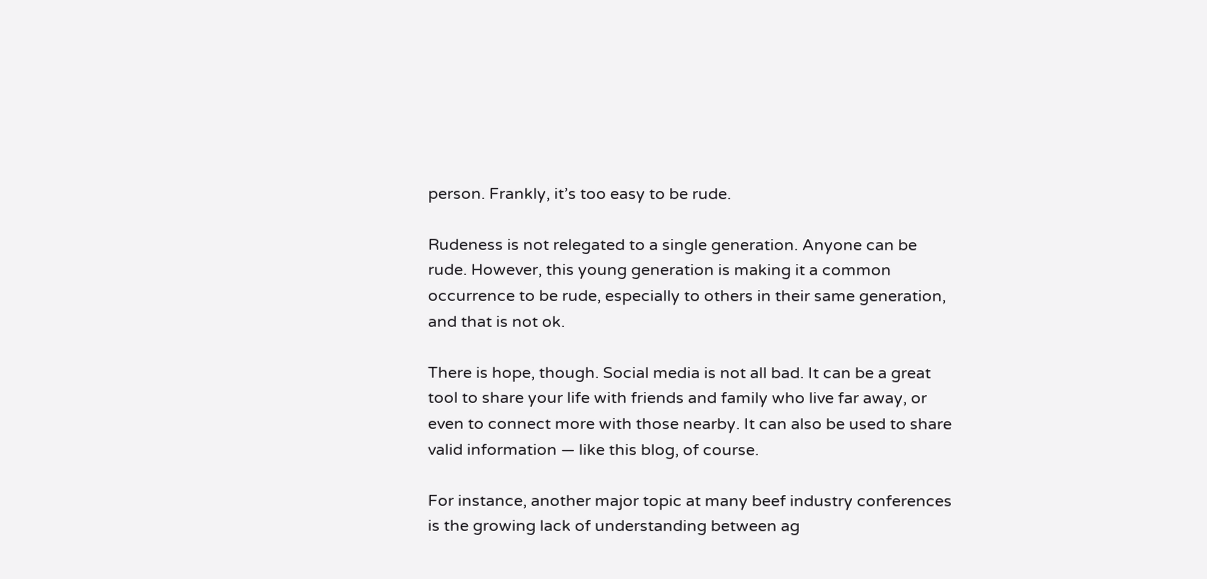person. Frankly, it’s too easy to be rude.

Rudeness is not relegated to a single generation. Anyone can be rude. However, this young generation is making it a common occurrence to be rude, especially to others in their same generation, and that is not ok.

There is hope, though. Social media is not all bad. It can be a great tool to share your life with friends and family who live far away, or even to connect more with those nearby. It can also be used to share valid information — like this blog, of course.

For instance, another major topic at many beef industry conferences is the growing lack of understanding between ag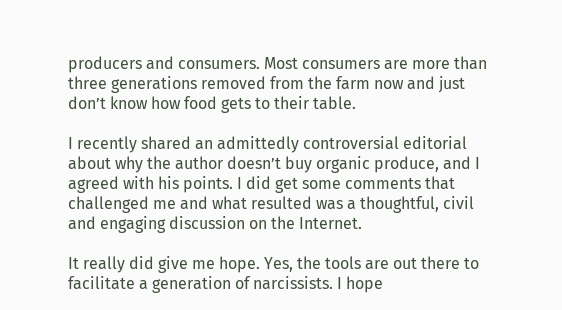producers and consumers. Most consumers are more than three generations removed from the farm now and just don’t know how food gets to their table.

I recently shared an admittedly controversial editorial about why the author doesn’t buy organic produce, and I agreed with his points. I did get some comments that challenged me and what resulted was a thoughtful, civil and engaging discussion on the Internet.

It really did give me hope. Yes, the tools are out there to facilitate a generation of narcissists. I hope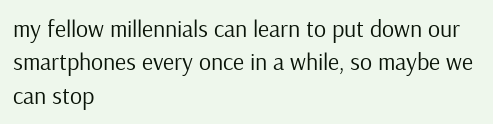my fellow millennials can learn to put down our smartphones every once in a while, so maybe we can stop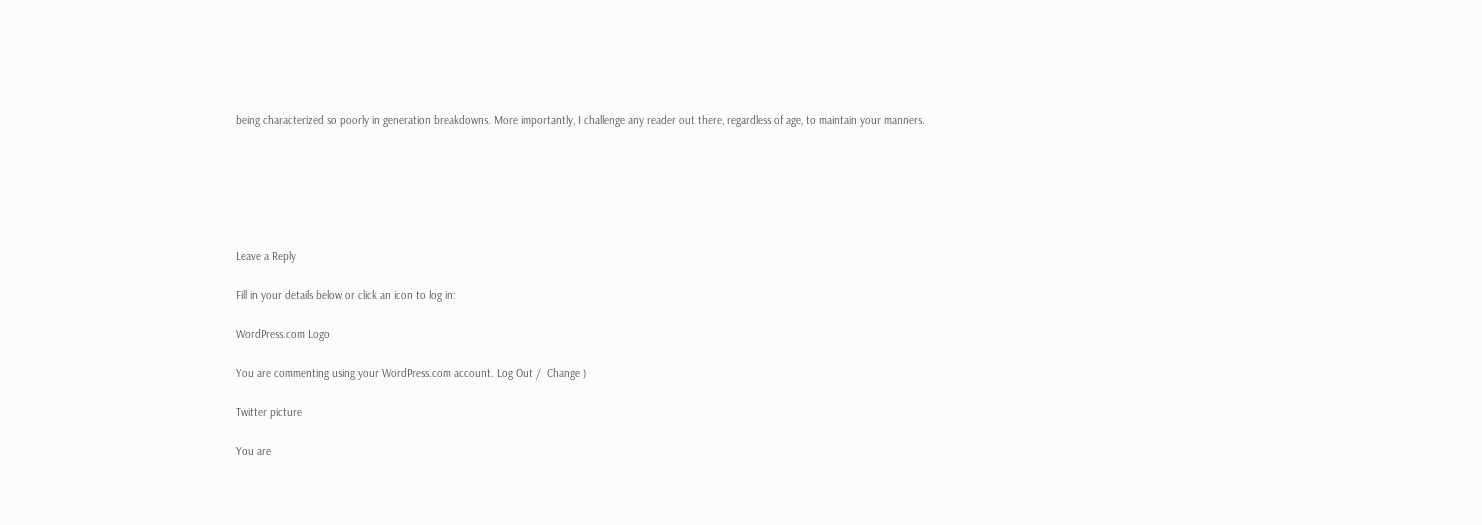being characterized so poorly in generation breakdowns. More importantly, I challenge any reader out there, regardless of age, to maintain your manners.






Leave a Reply

Fill in your details below or click an icon to log in:

WordPress.com Logo

You are commenting using your WordPress.com account. Log Out /  Change )

Twitter picture

You are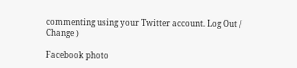commenting using your Twitter account. Log Out /  Change )

Facebook photo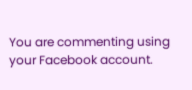You are commenting using your Facebook account.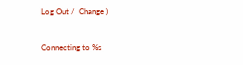Log Out /  Change )

Connecting to %s